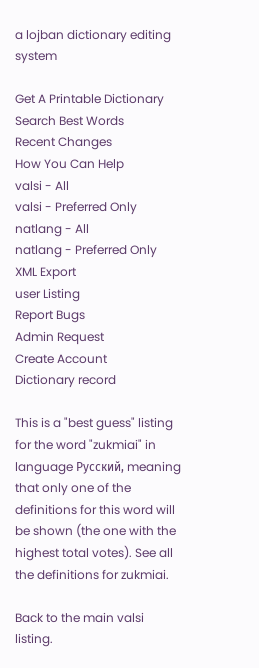a lojban dictionary editing system

Get A Printable Dictionary
Search Best Words
Recent Changes
How You Can Help
valsi - All
valsi - Preferred Only
natlang - All
natlang - Preferred Only
XML Export
user Listing
Report Bugs
Admin Request
Create Account
Dictionary record

This is a "best guess" listing for the word "zukmiai" in language Русский, meaning that only one of the definitions for this word will be shown (the one with the highest total votes). See all the definitions for zukmiai.

Back to the main valsi listing.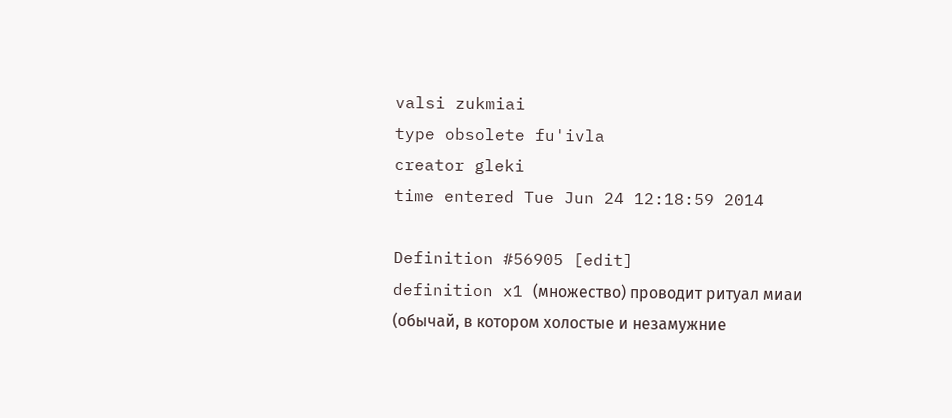valsi zukmiai
type obsolete fu'ivla
creator gleki
time entered Tue Jun 24 12:18:59 2014

Definition #56905 [edit]
definition x1 (множество) проводит ритуал миаи (обычай, в котором холостые и незамужние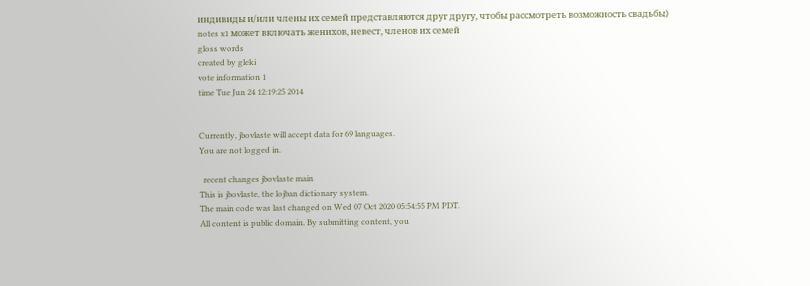индивиды и/или члены их семей представляются друг другу, чтобы рассмотреть возможность свадьбы)
notes x1 может включать женихов, невест, членов их семей
gloss words
created by gleki
vote information 1
time Tue Jun 24 12:19:25 2014


Currently, jbovlaste will accept data for 69 languages.
You are not logged in.

  recent changes jbovlaste main
This is jbovlaste, the lojban dictionary system.
The main code was last changed on Wed 07 Oct 2020 05:54:55 PM PDT.
All content is public domain. By submitting content, you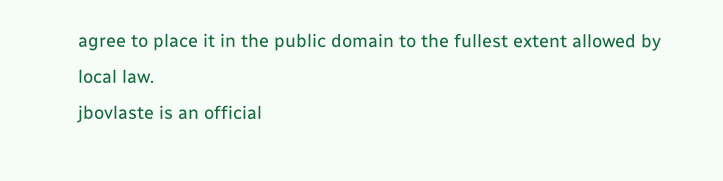agree to place it in the public domain to the fullest extent allowed by local law.
jbovlaste is an official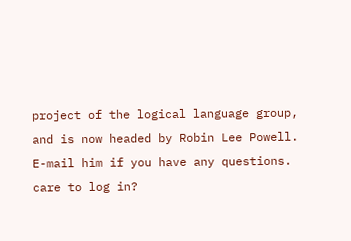project of the logical language group, and is now headed by Robin Lee Powell.
E-mail him if you have any questions.
care to log in?